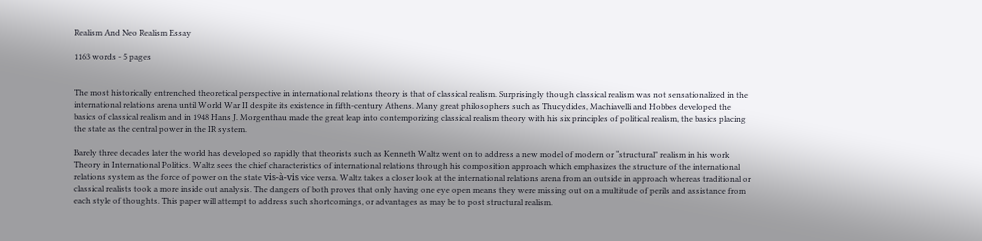Realism And Neo Realism Essay

1163 words - 5 pages


The most historically entrenched theoretical perspective in international relations theory is that of classical realism. Surprisingly though classical realism was not sensationalized in the international relations arena until World War II despite its existence in fifth-century Athens. Many great philosophers such as Thucydides, Machiavelli and Hobbes developed the basics of classical realism and in 1948 Hans J. Morgenthau made the great leap into contemporizing classical realism theory with his six principles of political realism, the basics placing the state as the central power in the IR system.

Barely three decades later the world has developed so rapidly that theorists such as Kenneth Waltz went on to address a new model of modern or “structural" realism in his work Theory in International Politics. Waltz sees the chief characteristics of international relations through his composition approach which emphasizes the structure of the international relations system as the force of power on the state vis-à-vis vice versa. Waltz takes a closer look at the international relations arena from an outside in approach whereas traditional or classical realists took a more inside out analysis. The dangers of both proves that only having one eye open means they were missing out on a multitude of perils and assistance from each style of thoughts. This paper will attempt to address such shortcomings, or advantages as may be to post structural realism.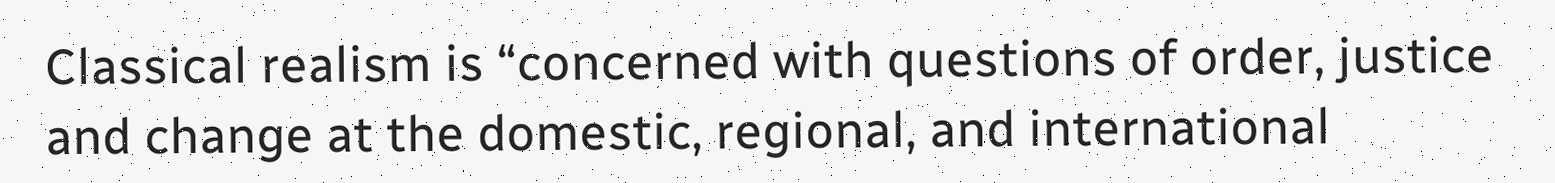Classical realism is “concerned with questions of order, justice and change at the domestic, regional, and international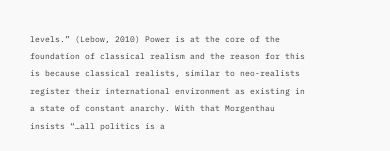levels.” (Lebow, 2010) Power is at the core of the foundation of classical realism and the reason for this is because classical realists, similar to neo-realists register their international environment as existing in a state of constant anarchy. With that Morgenthau insists “…all politics is a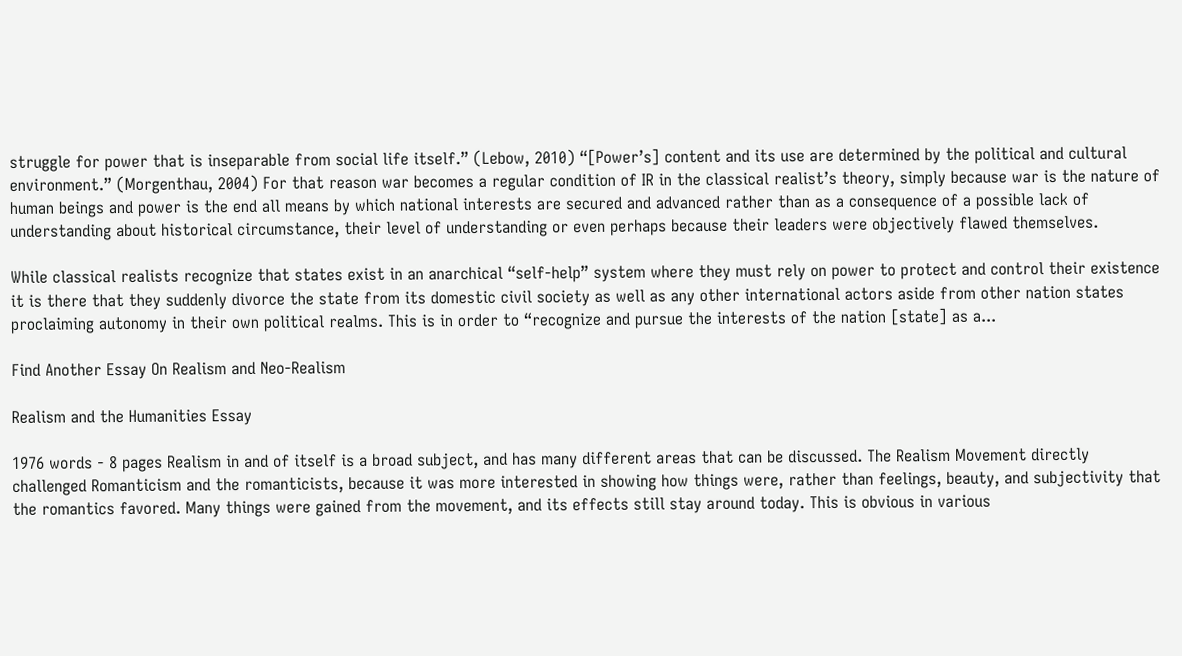struggle for power that is inseparable from social life itself.” (Lebow, 2010) “[Power’s] content and its use are determined by the political and cultural environment.” (Morgenthau, 2004) For that reason war becomes a regular condition of IR in the classical realist’s theory, simply because war is the nature of human beings and power is the end all means by which national interests are secured and advanced rather than as a consequence of a possible lack of understanding about historical circumstance, their level of understanding or even perhaps because their leaders were objectively flawed themselves.

While classical realists recognize that states exist in an anarchical “self-help” system where they must rely on power to protect and control their existence it is there that they suddenly divorce the state from its domestic civil society as well as any other international actors aside from other nation states proclaiming autonomy in their own political realms. This is in order to “recognize and pursue the interests of the nation [state] as a...

Find Another Essay On Realism and Neo-Realism

Realism and the Humanities Essay

1976 words - 8 pages Realism in and of itself is a broad subject, and has many different areas that can be discussed. The Realism Movement directly challenged Romanticism and the romanticists, because it was more interested in showing how things were, rather than feelings, beauty, and subjectivity that the romantics favored. Many things were gained from the movement, and its effects still stay around today. This is obvious in various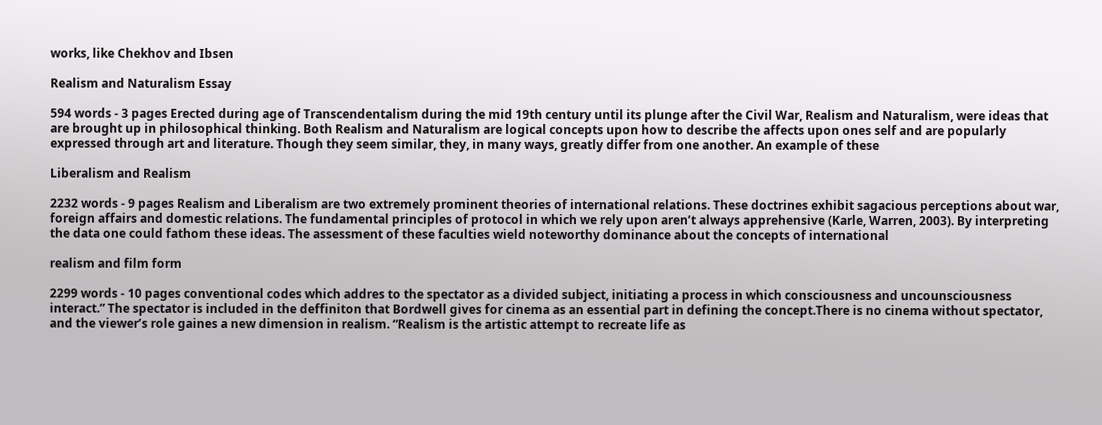works, like Chekhov and Ibsen

Realism and Naturalism Essay

594 words - 3 pages Erected during age of Transcendentalism during the mid 19th century until its plunge after the Civil War, Realism and Naturalism, were ideas that are brought up in philosophical thinking. Both Realism and Naturalism are logical concepts upon how to describe the affects upon ones self and are popularly expressed through art and literature. Though they seem similar, they, in many ways, greatly differ from one another. An example of these

Liberalism and Realism

2232 words - 9 pages Realism and Liberalism are two extremely prominent theories of international relations. These doctrines exhibit sagacious perceptions about war, foreign affairs and domestic relations. The fundamental principles of protocol in which we rely upon aren’t always apprehensive (Karle, Warren, 2003). By interpreting the data one could fathom these ideas. The assessment of these faculties wield noteworthy dominance about the concepts of international

realism and film form

2299 words - 10 pages conventional codes which addres to the spectator as a divided subject, initiating a process in which consciousness and uncounsciousness interact.” The spectator is included in the deffiniton that Bordwell gives for cinema as an essential part in defining the concept.There is no cinema without spectator, and the viewer’s role gaines a new dimension in realism. “Realism is the artistic attempt to recreate life as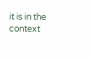it is in the context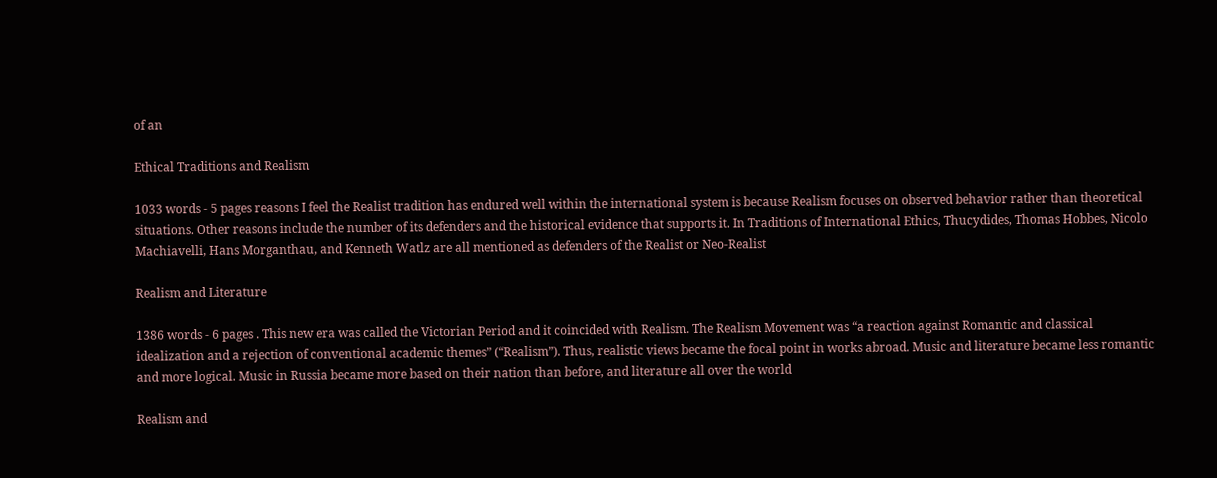of an

Ethical Traditions and Realism

1033 words - 5 pages reasons I feel the Realist tradition has endured well within the international system is because Realism focuses on observed behavior rather than theoretical situations. Other reasons include the number of its defenders and the historical evidence that supports it. In Traditions of International Ethics, Thucydides, Thomas Hobbes, Nicolo Machiavelli, Hans Morganthau, and Kenneth Watlz are all mentioned as defenders of the Realist or Neo-Realist

Realism and Literature

1386 words - 6 pages . This new era was called the Victorian Period and it coincided with Realism. The Realism Movement was “a reaction against Romantic and classical idealization and a rejection of conventional academic themes” (“Realism”). Thus, realistic views became the focal point in works abroad. Music and literature became less romantic and more logical. Music in Russia became more based on their nation than before, and literature all over the world

Realism and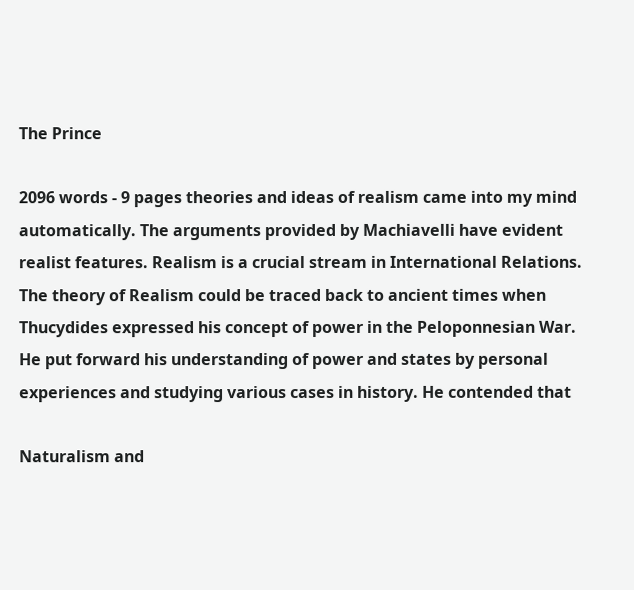The Prince

2096 words - 9 pages theories and ideas of realism came into my mind automatically. The arguments provided by Machiavelli have evident realist features. Realism is a crucial stream in International Relations. The theory of Realism could be traced back to ancient times when Thucydides expressed his concept of power in the Peloponnesian War. He put forward his understanding of power and states by personal experiences and studying various cases in history. He contended that

Naturalism and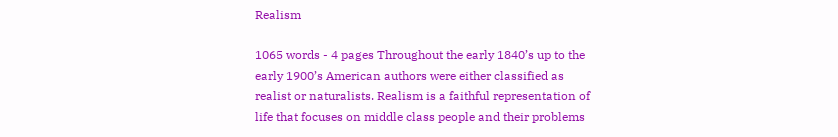Realism

1065 words - 4 pages Throughout the early 1840’s up to the early 1900’s American authors were either classified as realist or naturalists. Realism is a faithful representation of life that focuses on middle class people and their problems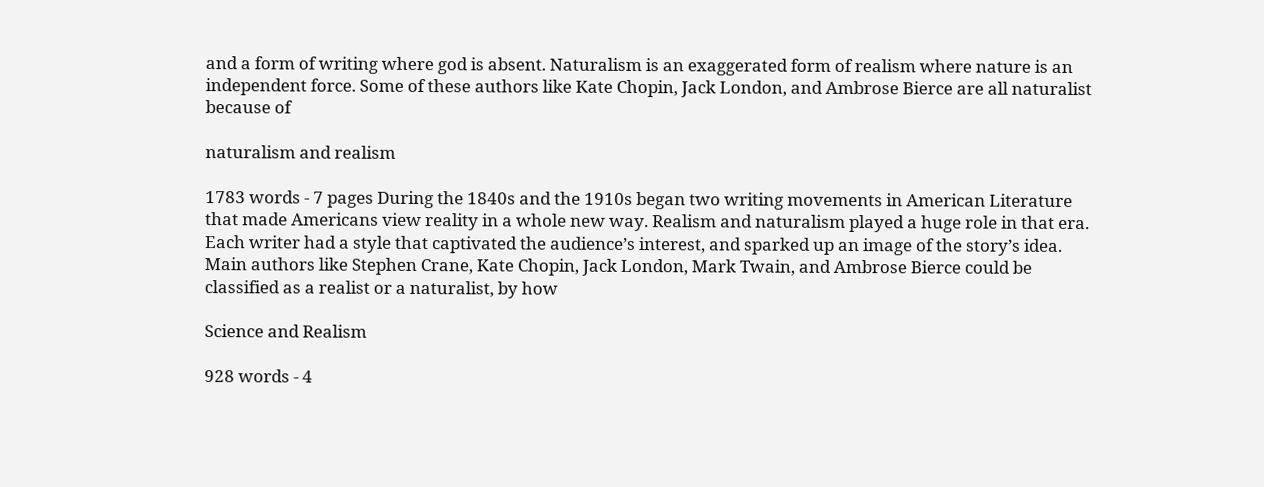and a form of writing where god is absent. Naturalism is an exaggerated form of realism where nature is an independent force. Some of these authors like Kate Chopin, Jack London, and Ambrose Bierce are all naturalist because of

naturalism and realism

1783 words - 7 pages During the 1840s and the 1910s began two writing movements in American Literature that made Americans view reality in a whole new way. Realism and naturalism played a huge role in that era. Each writer had a style that captivated the audience’s interest, and sparked up an image of the story’s idea. Main authors like Stephen Crane, Kate Chopin, Jack London, Mark Twain, and Ambrose Bierce could be classified as a realist or a naturalist, by how

Science and Realism

928 words - 4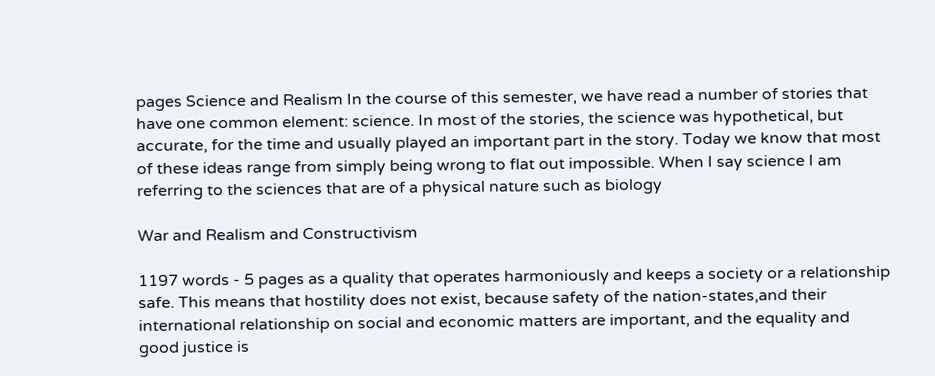pages Science and Realism In the course of this semester, we have read a number of stories that have one common element: science. In most of the stories, the science was hypothetical, but accurate, for the time and usually played an important part in the story. Today we know that most of these ideas range from simply being wrong to flat out impossible. When I say science I am referring to the sciences that are of a physical nature such as biology

War and Realism and Constructivism

1197 words - 5 pages as a quality that operates harmoniously and keeps a society or a relationship safe. This means that hostility does not exist, because safety of the nation-states,and their international relationship on social and economic matters are important, and the equality and good justice is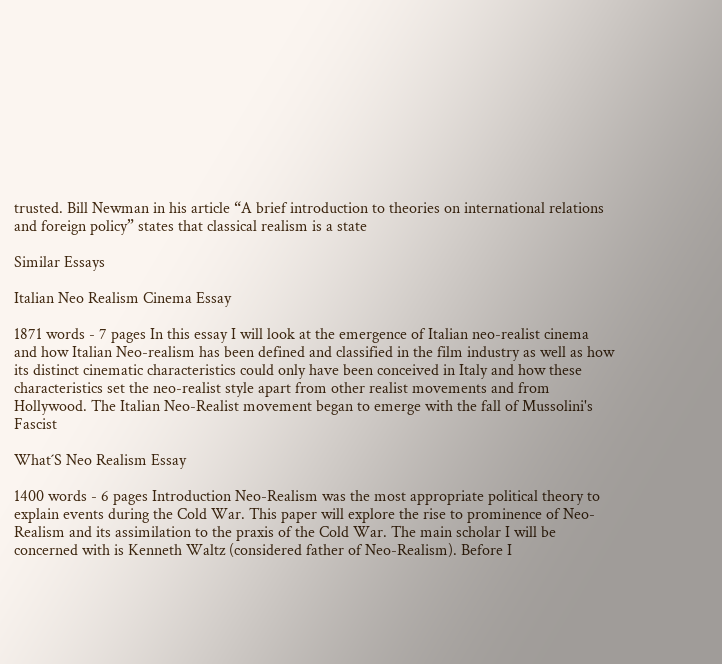trusted. Bill Newman in his article “A brief introduction to theories on international relations and foreign policy” states that classical realism is a state

Similar Essays

Italian Neo Realism Cinema Essay

1871 words - 7 pages In this essay I will look at the emergence of Italian neo-realist cinema and how Italian Neo-realism has been defined and classified in the film industry as well as how its distinct cinematic characteristics could only have been conceived in Italy and how these characteristics set the neo-realist style apart from other realist movements and from Hollywood. The Italian Neo-Realist movement began to emerge with the fall of Mussolini's Fascist

What´S Neo Realism Essay

1400 words - 6 pages Introduction Neo-Realism was the most appropriate political theory to explain events during the Cold War. This paper will explore the rise to prominence of Neo-Realism and its assimilation to the praxis of the Cold War. The main scholar I will be concerned with is Kenneth Waltz (considered father of Neo-Realism). Before I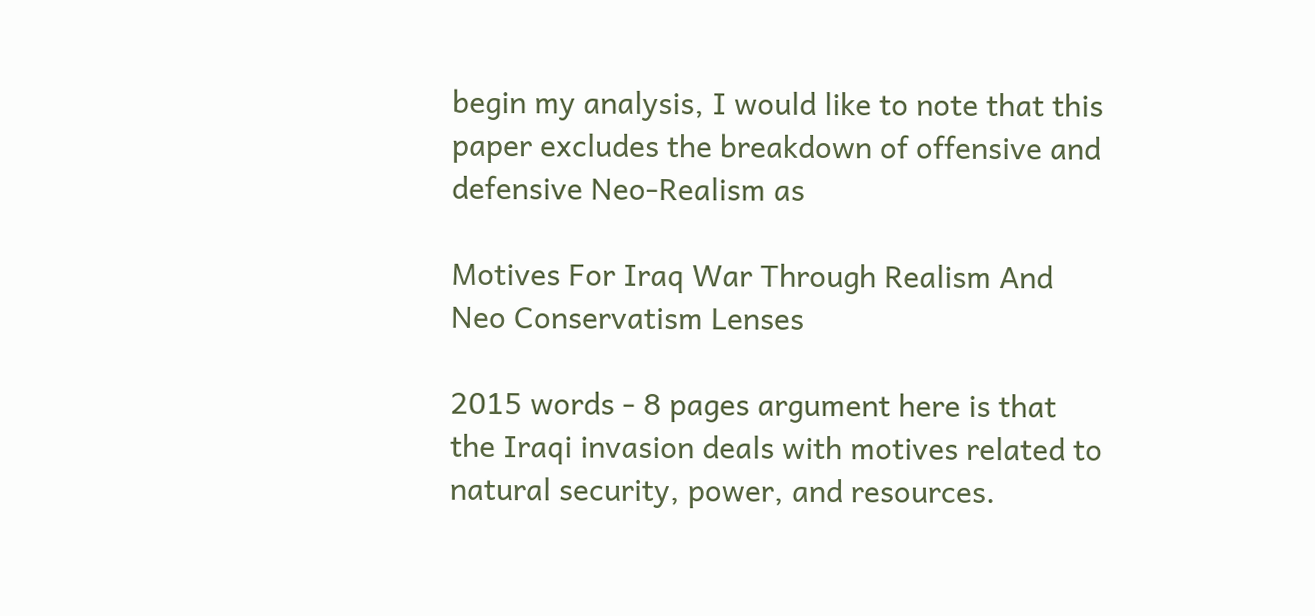begin my analysis, I would like to note that this paper excludes the breakdown of offensive and defensive Neo-Realism as

Motives For Iraq War Through Realism And Neo Conservatism Lenses

2015 words - 8 pages argument here is that the Iraqi invasion deals with motives related to natural security, power, and resources.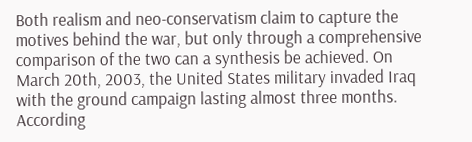Both realism and neo-conservatism claim to capture the motives behind the war, but only through a comprehensive comparison of the two can a synthesis be achieved. On March 20th, 2003, the United States military invaded Iraq with the ground campaign lasting almost three months. According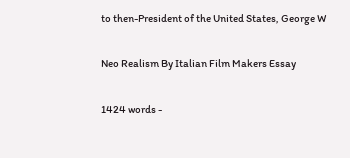to then-President of the United States, George W

Neo Realism By Italian Film Makers Essay

1424 words -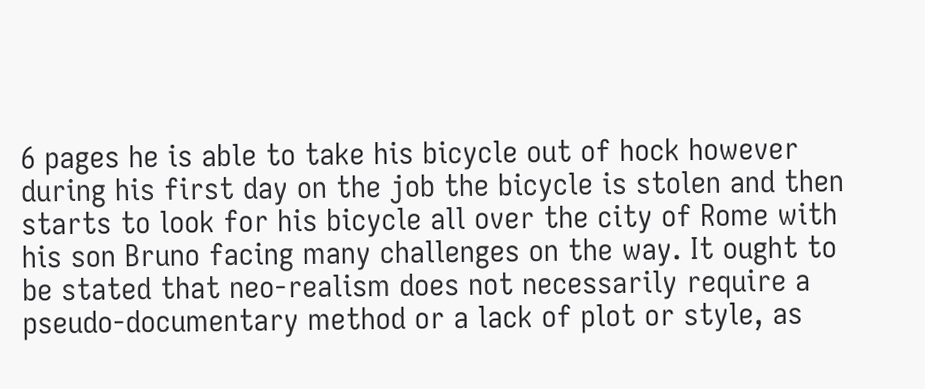6 pages he is able to take his bicycle out of hock however during his first day on the job the bicycle is stolen and then starts to look for his bicycle all over the city of Rome with his son Bruno facing many challenges on the way. It ought to be stated that neo-realism does not necessarily require a pseudo-documentary method or a lack of plot or style, as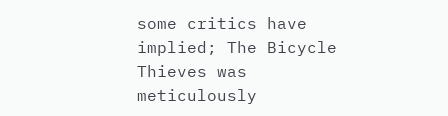some critics have implied; The Bicycle Thieves was meticulously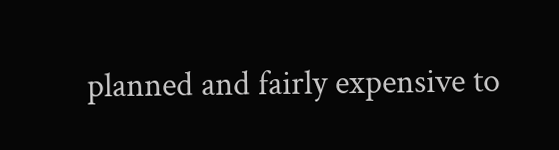planned and fairly expensive to